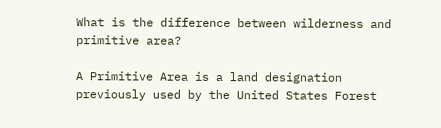What is the difference between wilderness and primitive area?

A Primitive Area is a land designation previously used by the United States Forest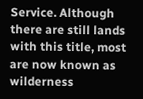Service. Although there are still lands with this title, most are now known as wilderness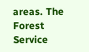areas. The Forest Service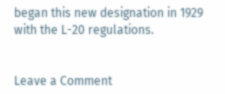began this new designation in 1929 with the L-20 regulations.


Leave a Comment